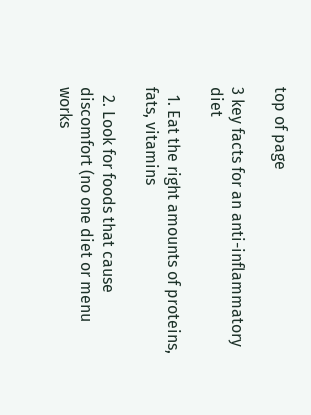top of page

3 key facts for an anti-inflammatory diet

  1. Eat the right amounts of proteins, fats, vitamins

  2. Look for foods that cause discomfort (no one diet or menu works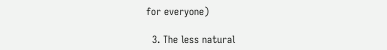for everyone)

  3. The less natural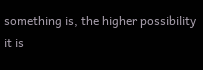something is, the higher possibility it is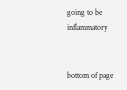going to be inflammatory


bottom of page